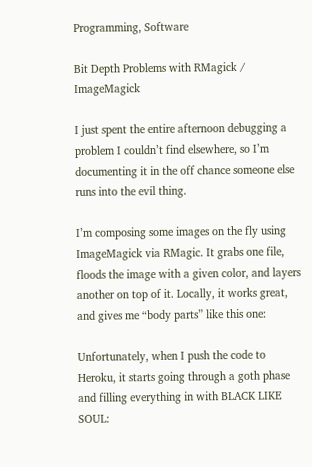Programming, Software

Bit Depth Problems with RMagick / ImageMagick

I just spent the entire afternoon debugging a problem I couldn’t find elsewhere, so I’m documenting it in the off chance someone else runs into the evil thing.

I’m composing some images on the fly using ImageMagick via RMagic. It grabs one file, floods the image with a given color, and layers another on top of it. Locally, it works great, and gives me “body parts” like this one:

Unfortunately, when I push the code to Heroku, it starts going through a goth phase and filling everything in with BLACK LIKE SOUL: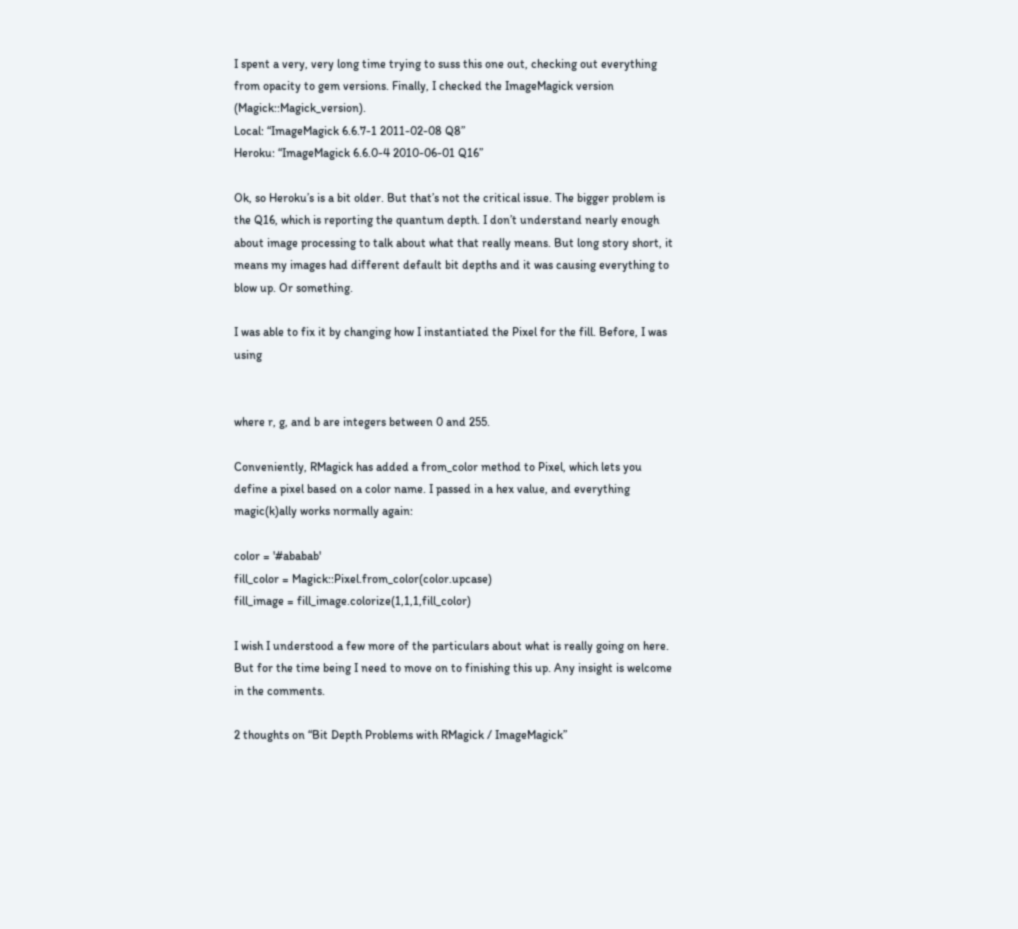I spent a very, very long time trying to suss this one out, checking out everything from opacity to gem versions. Finally, I checked the ImageMagick version (Magick::Magick_version).
Local: “ImageMagick 6.6.7-1 2011-02-08 Q8”
Heroku: “ImageMagick 6.6.0-4 2010-06-01 Q16”

Ok, so Heroku’s is a bit older. But that’s not the critical issue. The bigger problem is the Q16, which is reporting the quantum depth. I don’t understand nearly enough about image processing to talk about what that really means. But long story short, it means my images had different default bit depths and it was causing everything to blow up. Or something.

I was able to fix it by changing how I instantiated the Pixel for the fill. Before, I was using


where r, g, and b are integers between 0 and 255.

Conveniently, RMagick has added a from_color method to Pixel, which lets you define a pixel based on a color name. I passed in a hex value, and everything magic(k)ally works normally again:

color = '#ababab'
fill_color = Magick::Pixel.from_color(color.upcase)
fill_image = fill_image.colorize(1,1,1,fill_color)

I wish I understood a few more of the particulars about what is really going on here. But for the time being I need to move on to finishing this up. Any insight is welcome in the comments.

2 thoughts on “Bit Depth Problems with RMagick / ImageMagick”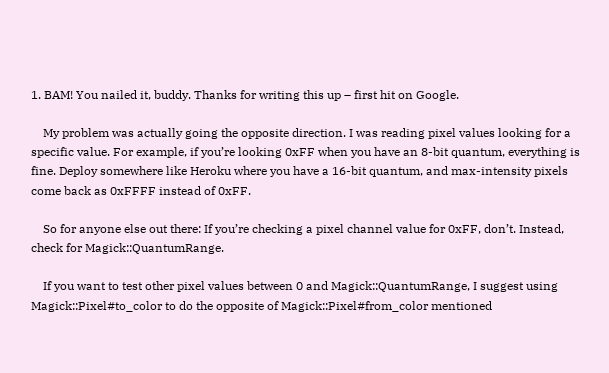1. BAM! You nailed it, buddy. Thanks for writing this up – first hit on Google.

    My problem was actually going the opposite direction. I was reading pixel values looking for a specific value. For example, if you’re looking 0xFF when you have an 8-bit quantum, everything is fine. Deploy somewhere like Heroku where you have a 16-bit quantum, and max-intensity pixels come back as 0xFFFF instead of 0xFF.

    So for anyone else out there: If you’re checking a pixel channel value for 0xFF, don’t. Instead, check for Magick::QuantumRange.

    If you want to test other pixel values between 0 and Magick::QuantumRange, I suggest using Magick::Pixel#to_color to do the opposite of Magick::Pixel#from_color mentioned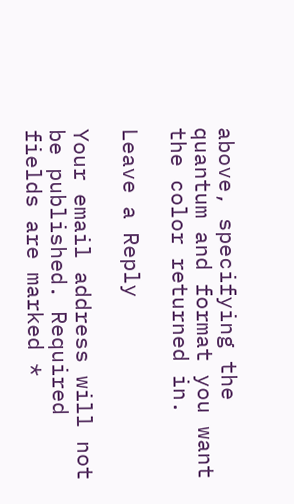above, specifying the quantum and format you want the color returned in.

Leave a Reply

Your email address will not be published. Required fields are marked *